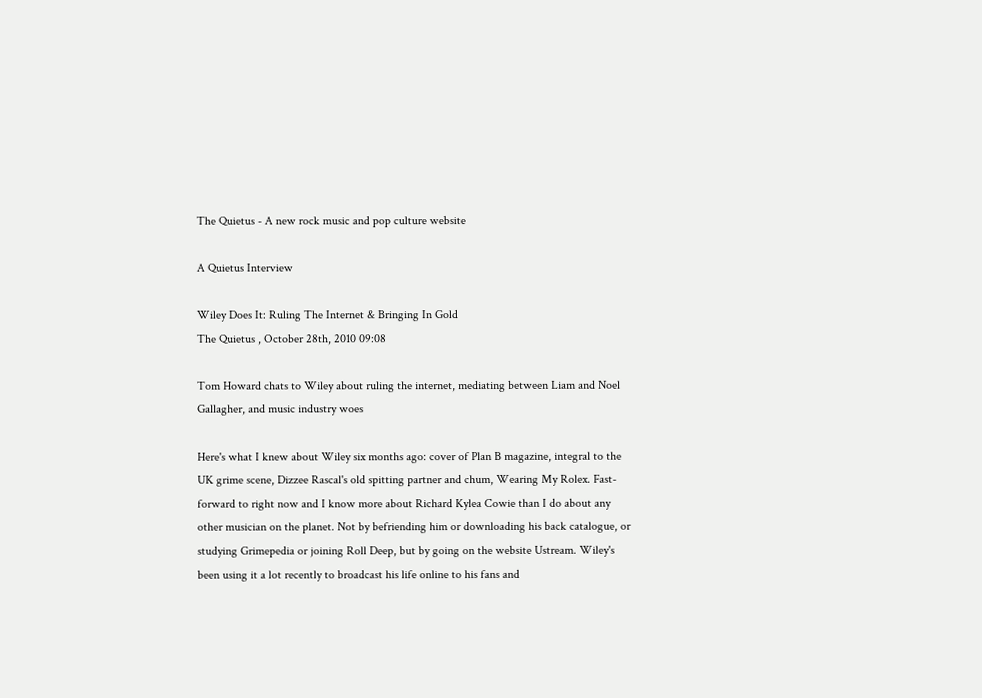The Quietus - A new rock music and pop culture website

A Quietus Interview

Wiley Does It: Ruling The Internet & Bringing In Gold
The Quietus , October 28th, 2010 09:08

Tom Howard chats to Wiley about ruling the internet, mediating between Liam and Noel Gallagher, and music industry woes

Here's what I knew about Wiley six months ago: cover of Plan B magazine, integral to the UK grime scene, Dizzee Rascal's old spitting partner and chum, Wearing My Rolex. Fast-forward to right now and I know more about Richard Kylea Cowie than I do about any other musician on the planet. Not by befriending him or downloading his back catalogue, or studying Grimepedia or joining Roll Deep, but by going on the website Ustream. Wiley's been using it a lot recently to broadcast his life online to his fans and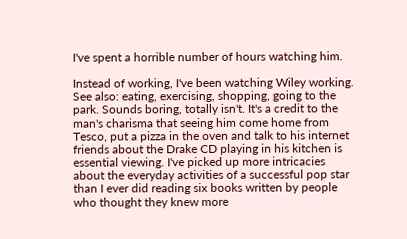I've spent a horrible number of hours watching him.

Instead of working, I've been watching Wiley working. See also: eating, exercising, shopping, going to the park. Sounds boring, totally isn't. It's a credit to the man's charisma that seeing him come home from Tesco, put a pizza in the oven and talk to his internet friends about the Drake CD playing in his kitchen is essential viewing. I've picked up more intricacies about the everyday activities of a successful pop star than I ever did reading six books written by people who thought they knew more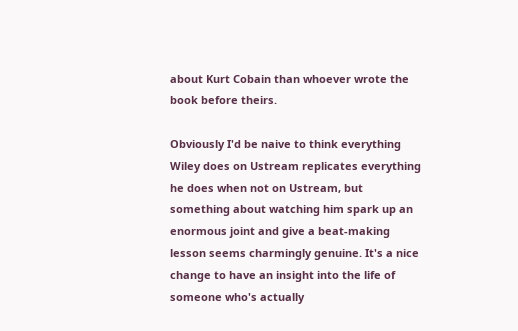about Kurt Cobain than whoever wrote the book before theirs.

Obviously I'd be naive to think everything Wiley does on Ustream replicates everything he does when not on Ustream, but something about watching him spark up an enormous joint and give a beat-making lesson seems charmingly genuine. It's a nice change to have an insight into the life of someone who's actually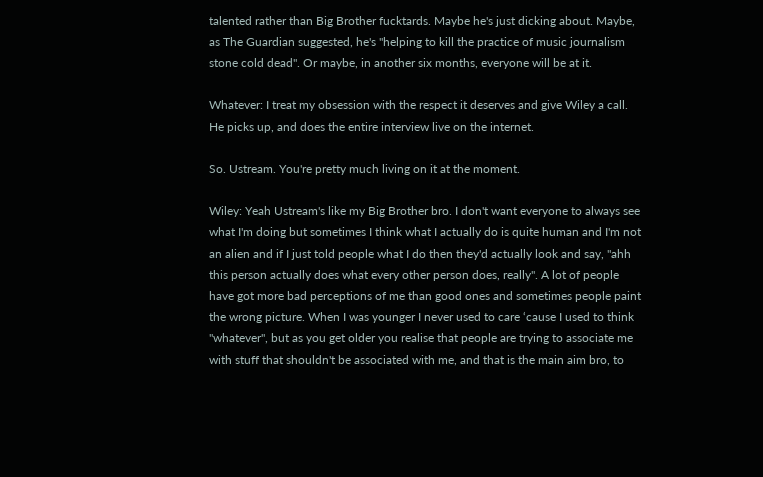talented rather than Big Brother fucktards. Maybe he's just dicking about. Maybe, as The Guardian suggested, he's "helping to kill the practice of music journalism stone cold dead". Or maybe, in another six months, everyone will be at it.

Whatever: I treat my obsession with the respect it deserves and give Wiley a call. He picks up, and does the entire interview live on the internet.

So. Ustream. You're pretty much living on it at the moment.

Wiley: Yeah Ustream's like my Big Brother bro. I don't want everyone to always see what I'm doing but sometimes I think what I actually do is quite human and I'm not an alien and if I just told people what I do then they'd actually look and say, "ahh this person actually does what every other person does, really". A lot of people have got more bad perceptions of me than good ones and sometimes people paint the wrong picture. When I was younger I never used to care ‘cause I used to think "whatever", but as you get older you realise that people are trying to associate me with stuff that shouldn't be associated with me, and that is the main aim bro, to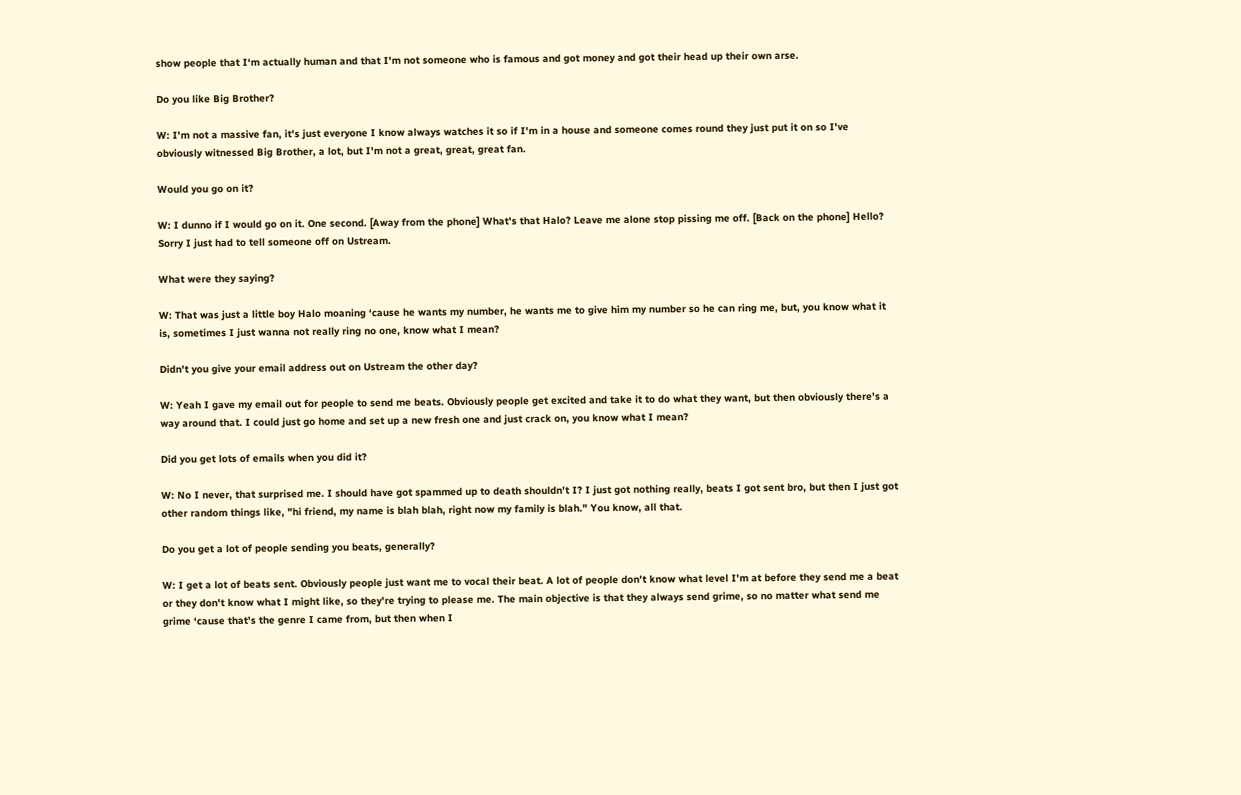show people that I‘m actually human and that I'm not someone who is famous and got money and got their head up their own arse.

Do you like Big Brother?

W: I'm not a massive fan, it's just everyone I know always watches it so if I'm in a house and someone comes round they just put it on so I've obviously witnessed Big Brother, a lot, but I'm not a great, great, great fan.

Would you go on it?

W: I dunno if I would go on it. One second. [Away from the phone] What's that Halo? Leave me alone stop pissing me off. [Back on the phone] Hello? Sorry I just had to tell someone off on Ustream.

What were they saying?

W: That was just a little boy Halo moaning ‘cause he wants my number, he wants me to give him my number so he can ring me, but, you know what it is, sometimes I just wanna not really ring no one, know what I mean?

Didn't you give your email address out on Ustream the other day?

W: Yeah I gave my email out for people to send me beats. Obviously people get excited and take it to do what they want, but then obviously there's a way around that. I could just go home and set up a new fresh one and just crack on, you know what I mean?

Did you get lots of emails when you did it?

W: No I never, that surprised me. I should have got spammed up to death shouldn't I? I just got nothing really, beats I got sent bro, but then I just got other random things like, "hi friend, my name is blah blah, right now my family is blah." You know, all that.

Do you get a lot of people sending you beats, generally?

W: I get a lot of beats sent. Obviously people just want me to vocal their beat. A lot of people don't know what level I'm at before they send me a beat or they don't know what I might like, so they're trying to please me. The main objective is that they always send grime, so no matter what send me grime ‘cause that's the genre I came from, but then when I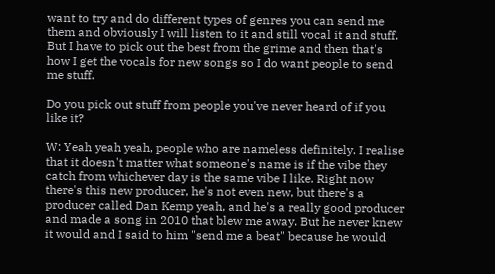want to try and do different types of genres you can send me them and obviously I will listen to it and still vocal it and stuff. But I have to pick out the best from the grime and then that's how I get the vocals for new songs so I do want people to send me stuff.

Do you pick out stuff from people you've never heard of if you like it?

W: Yeah yeah yeah, people who are nameless definitely. I realise that it doesn't matter what someone's name is if the vibe they catch from whichever day is the same vibe I like. Right now there's this new producer, he's not even new, but there's a producer called Dan Kemp yeah, and he's a really good producer and made a song in 2010 that blew me away. But he never knew it would and I said to him "send me a beat" because he would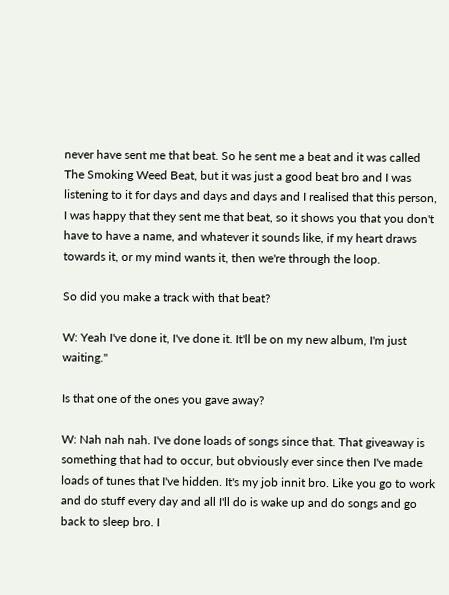never have sent me that beat. So he sent me a beat and it was called The Smoking Weed Beat, but it was just a good beat bro and I was listening to it for days and days and days and I realised that this person, I was happy that they sent me that beat, so it shows you that you don't have to have a name, and whatever it sounds like, if my heart draws towards it, or my mind wants it, then we're through the loop.

So did you make a track with that beat?

W: Yeah I've done it, I've done it. It'll be on my new album, I'm just waiting."

Is that one of the ones you gave away?

W: Nah nah nah. I've done loads of songs since that. That giveaway is something that had to occur, but obviously ever since then I've made loads of tunes that I've hidden. It's my job innit bro. Like you go to work and do stuff every day and all I'll do is wake up and do songs and go back to sleep bro. I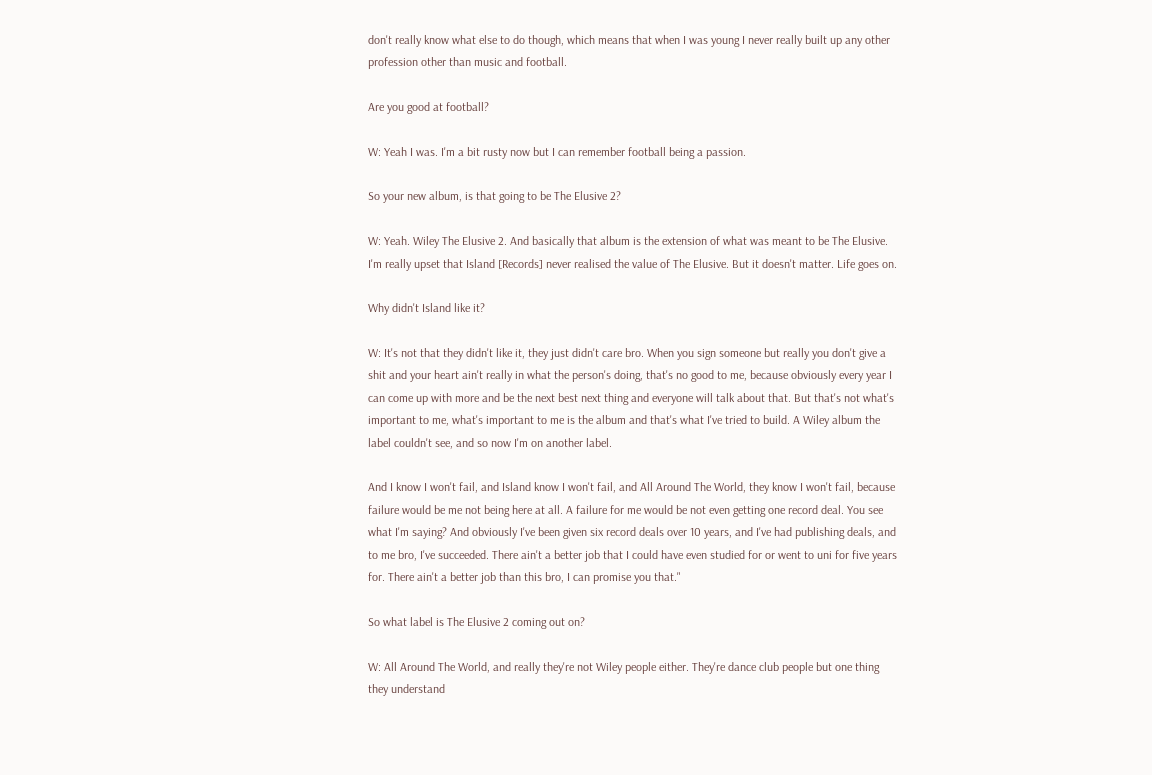don't really know what else to do though, which means that when I was young I never really built up any other profession other than music and football.

Are you good at football?

W: Yeah I was. I'm a bit rusty now but I can remember football being a passion.

So your new album, is that going to be The Elusive 2?

W: Yeah. Wiley The Elusive 2. And basically that album is the extension of what was meant to be The Elusive. I'm really upset that Island [Records] never realised the value of The Elusive. But it doesn't matter. Life goes on.

Why didn't Island like it?

W: It's not that they didn't like it, they just didn't care bro. When you sign someone but really you don't give a shit and your heart ain't really in what the person's doing, that's no good to me, because obviously every year I can come up with more and be the next best next thing and everyone will talk about that. But that's not what's important to me, what's important to me is the album and that's what I've tried to build. A Wiley album the label couldn't see, and so now I'm on another label.

And I know I won't fail, and Island know I won't fail, and All Around The World, they know I won't fail, because failure would be me not being here at all. A failure for me would be not even getting one record deal. You see what I'm saying? And obviously I've been given six record deals over 10 years, and I've had publishing deals, and to me bro, I've succeeded. There ain't a better job that I could have even studied for or went to uni for five years for. There ain't a better job than this bro, I can promise you that."

So what label is The Elusive 2 coming out on?

W: All Around The World, and really they're not Wiley people either. They're dance club people but one thing they understand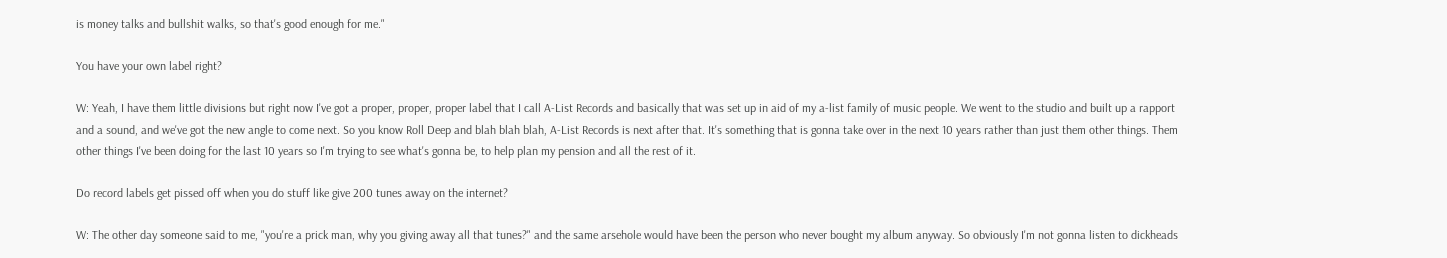is money talks and bullshit walks, so that's good enough for me."

You have your own label right?

W: Yeah, I have them little divisions but right now I've got a proper, proper, proper label that I call A-List Records and basically that was set up in aid of my a-list family of music people. We went to the studio and built up a rapport and a sound, and we've got the new angle to come next. So you know Roll Deep and blah blah blah, A-List Records is next after that. It's something that is gonna take over in the next 10 years rather than just them other things. Them other things I've been doing for the last 10 years so I'm trying to see what's gonna be, to help plan my pension and all the rest of it.

Do record labels get pissed off when you do stuff like give 200 tunes away on the internet?

W: The other day someone said to me, "you're a prick man, why you giving away all that tunes?" and the same arsehole would have been the person who never bought my album anyway. So obviously I'm not gonna listen to dickheads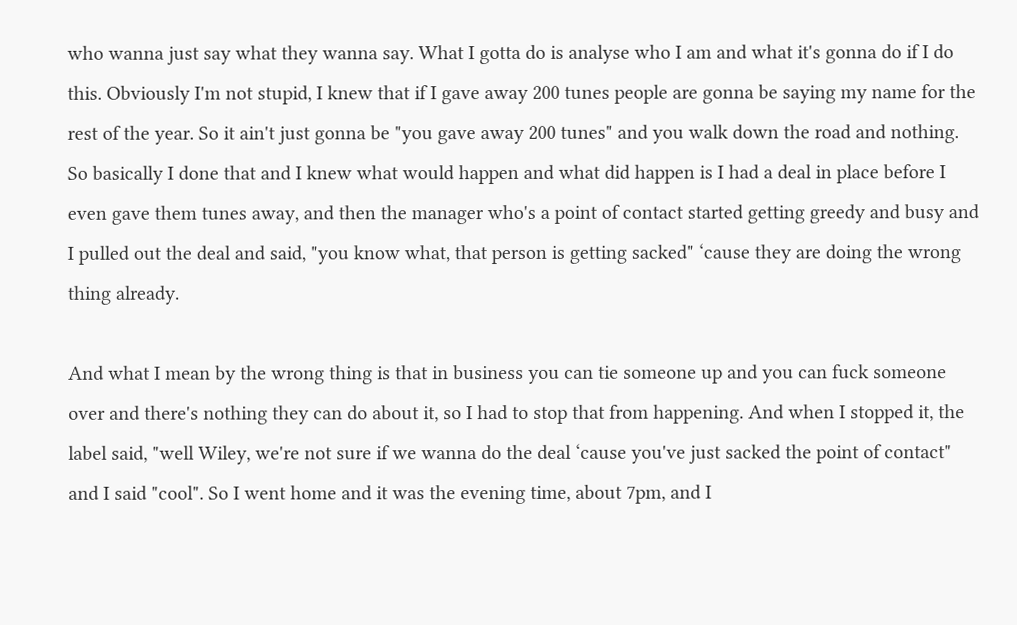who wanna just say what they wanna say. What I gotta do is analyse who I am and what it's gonna do if I do this. Obviously I'm not stupid, I knew that if I gave away 200 tunes people are gonna be saying my name for the rest of the year. So it ain't just gonna be "you gave away 200 tunes" and you walk down the road and nothing. So basically I done that and I knew what would happen and what did happen is I had a deal in place before I even gave them tunes away, and then the manager who's a point of contact started getting greedy and busy and I pulled out the deal and said, "you know what, that person is getting sacked" ‘cause they are doing the wrong thing already.

And what I mean by the wrong thing is that in business you can tie someone up and you can fuck someone over and there's nothing they can do about it, so I had to stop that from happening. And when I stopped it, the label said, "well Wiley, we're not sure if we wanna do the deal ‘cause you've just sacked the point of contact" and I said "cool". So I went home and it was the evening time, about 7pm, and I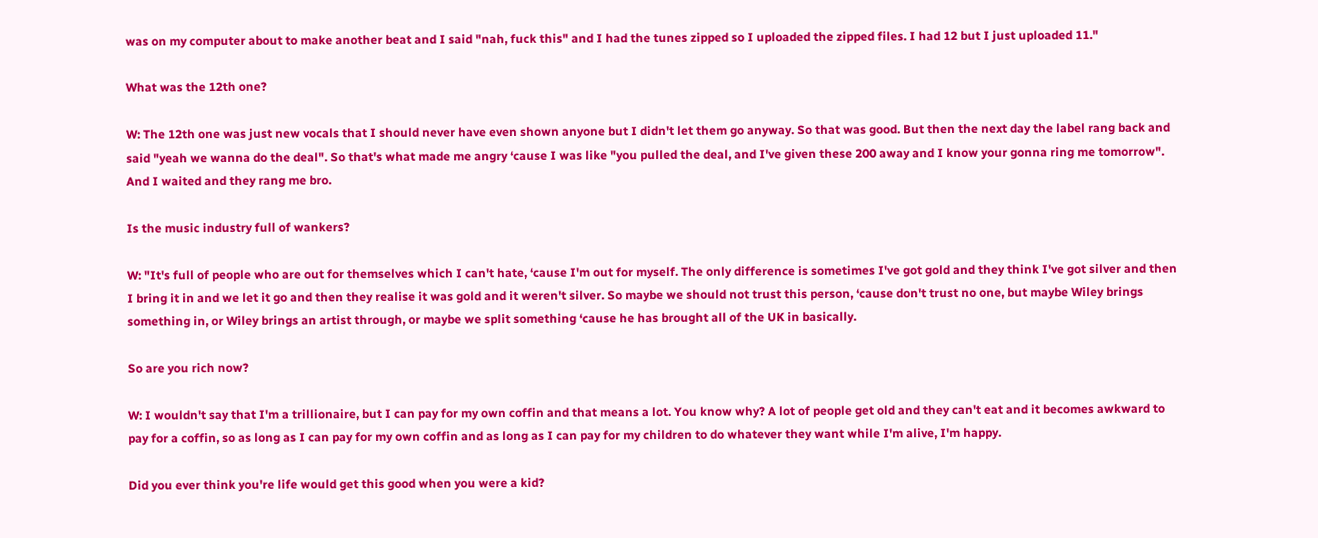was on my computer about to make another beat and I said "nah, fuck this" and I had the tunes zipped so I uploaded the zipped files. I had 12 but I just uploaded 11."

What was the 12th one?

W: The 12th one was just new vocals that I should never have even shown anyone but I didn't let them go anyway. So that was good. But then the next day the label rang back and said "yeah we wanna do the deal". So that's what made me angry ‘cause I was like "you pulled the deal, and I've given these 200 away and I know your gonna ring me tomorrow". And I waited and they rang me bro.

Is the music industry full of wankers?

W: "It's full of people who are out for themselves which I can't hate, ‘cause I'm out for myself. The only difference is sometimes I've got gold and they think I've got silver and then I bring it in and we let it go and then they realise it was gold and it weren't silver. So maybe we should not trust this person, ‘cause don't trust no one, but maybe Wiley brings something in, or Wiley brings an artist through, or maybe we split something ‘cause he has brought all of the UK in basically.

So are you rich now?

W: I wouldn't say that I'm a trillionaire, but I can pay for my own coffin and that means a lot. You know why? A lot of people get old and they can't eat and it becomes awkward to pay for a coffin, so as long as I can pay for my own coffin and as long as I can pay for my children to do whatever they want while I'm alive, I'm happy.

Did you ever think you're life would get this good when you were a kid?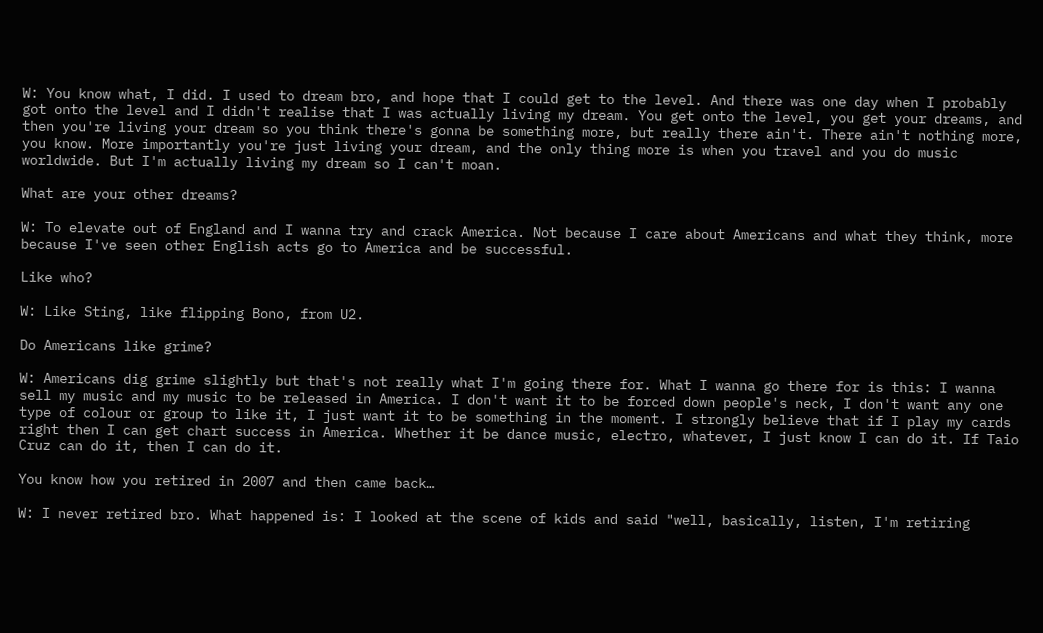W: You know what, I did. I used to dream bro, and hope that I could get to the level. And there was one day when I probably got onto the level and I didn't realise that I was actually living my dream. You get onto the level, you get your dreams, and then you're living your dream so you think there's gonna be something more, but really there ain't. There ain't nothing more, you know. More importantly you're just living your dream, and the only thing more is when you travel and you do music worldwide. But I'm actually living my dream so I can't moan.

What are your other dreams?

W: To elevate out of England and I wanna try and crack America. Not because I care about Americans and what they think, more because I've seen other English acts go to America and be successful.

Like who?

W: Like Sting, like flipping Bono, from U2.

Do Americans like grime?

W: Americans dig grime slightly but that's not really what I'm going there for. What I wanna go there for is this: I wanna sell my music and my music to be released in America. I don't want it to be forced down people's neck, I don't want any one type of colour or group to like it, I just want it to be something in the moment. I strongly believe that if I play my cards right then I can get chart success in America. Whether it be dance music, electro, whatever, I just know I can do it. If Taio Cruz can do it, then I can do it.

You know how you retired in 2007 and then came back…

W: I never retired bro. What happened is: I looked at the scene of kids and said "well, basically, listen, I'm retiring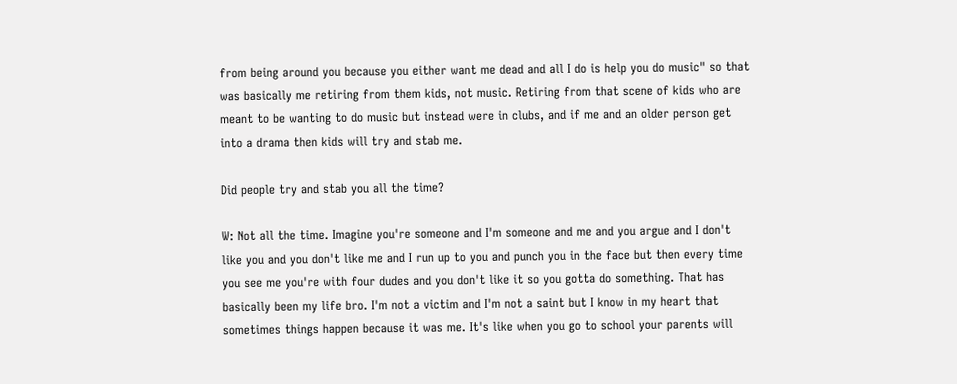from being around you because you either want me dead and all I do is help you do music" so that was basically me retiring from them kids, not music. Retiring from that scene of kids who are meant to be wanting to do music but instead were in clubs, and if me and an older person get into a drama then kids will try and stab me.

Did people try and stab you all the time?

W: Not all the time. Imagine you're someone and I'm someone and me and you argue and I don't like you and you don't like me and I run up to you and punch you in the face but then every time you see me you're with four dudes and you don't like it so you gotta do something. That has basically been my life bro. I'm not a victim and I'm not a saint but I know in my heart that sometimes things happen because it was me. It's like when you go to school your parents will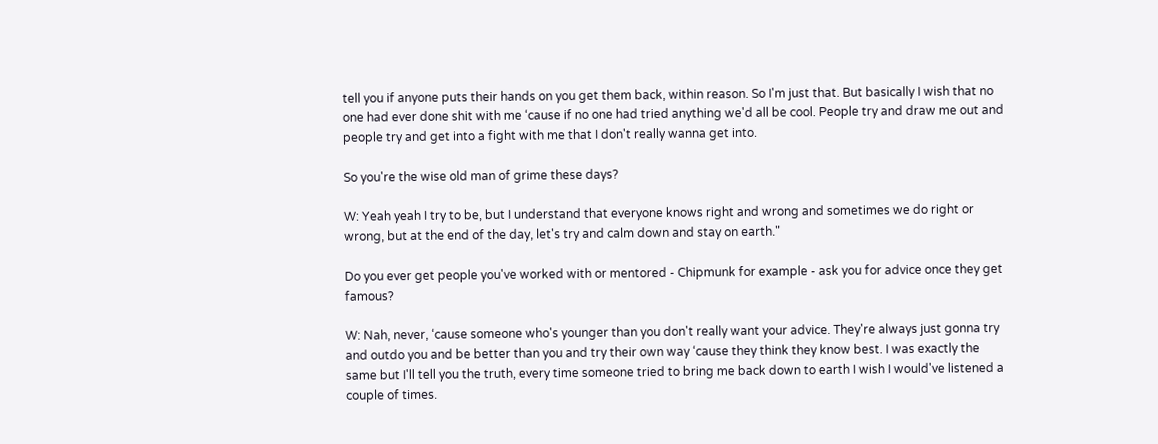tell you if anyone puts their hands on you get them back, within reason. So I'm just that. But basically I wish that no one had ever done shit with me ‘cause if no one had tried anything we'd all be cool. People try and draw me out and people try and get into a fight with me that I don't really wanna get into.

So you're the wise old man of grime these days?

W: Yeah yeah I try to be, but I understand that everyone knows right and wrong and sometimes we do right or wrong, but at the end of the day, let's try and calm down and stay on earth."

Do you ever get people you've worked with or mentored - Chipmunk for example - ask you for advice once they get famous?

W: Nah, never, ‘cause someone who's younger than you don't really want your advice. They're always just gonna try and outdo you and be better than you and try their own way ‘cause they think they know best. I was exactly the same but I'll tell you the truth, every time someone tried to bring me back down to earth I wish I would've listened a couple of times.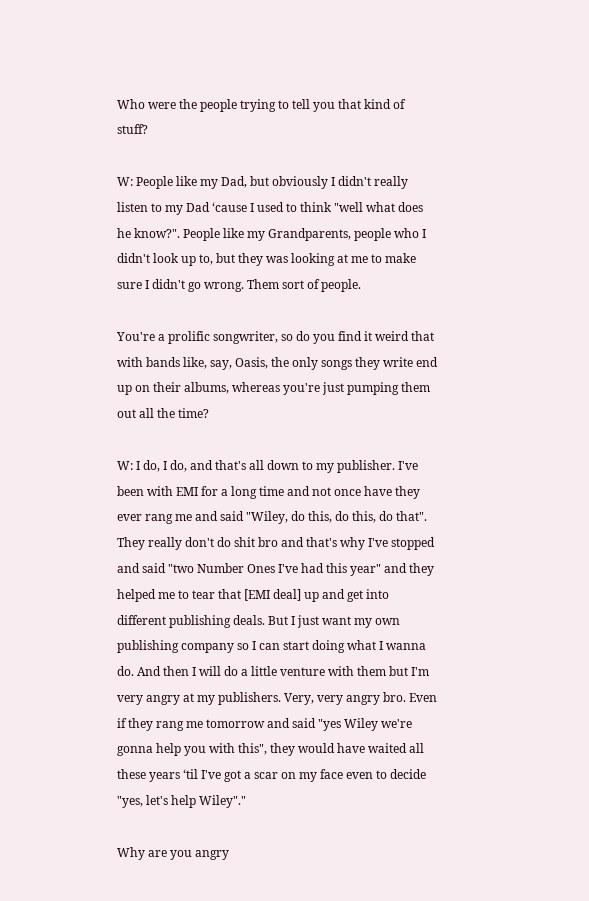Who were the people trying to tell you that kind of stuff?

W: People like my Dad, but obviously I didn't really listen to my Dad ‘cause I used to think "well what does he know?". People like my Grandparents, people who I didn't look up to, but they was looking at me to make sure I didn't go wrong. Them sort of people.

You're a prolific songwriter, so do you find it weird that with bands like, say, Oasis, the only songs they write end up on their albums, whereas you're just pumping them out all the time?

W: I do, I do, and that's all down to my publisher. I've been with EMI for a long time and not once have they ever rang me and said "Wiley, do this, do this, do that". They really don't do shit bro and that's why I've stopped and said "two Number Ones I've had this year" and they helped me to tear that [EMI deal] up and get into different publishing deals. But I just want my own publishing company so I can start doing what I wanna do. And then I will do a little venture with them but I'm very angry at my publishers. Very, very angry bro. Even if they rang me tomorrow and said "yes Wiley we're gonna help you with this", they would have waited all these years ‘til I've got a scar on my face even to decide "yes, let's help Wiley"."

Why are you angry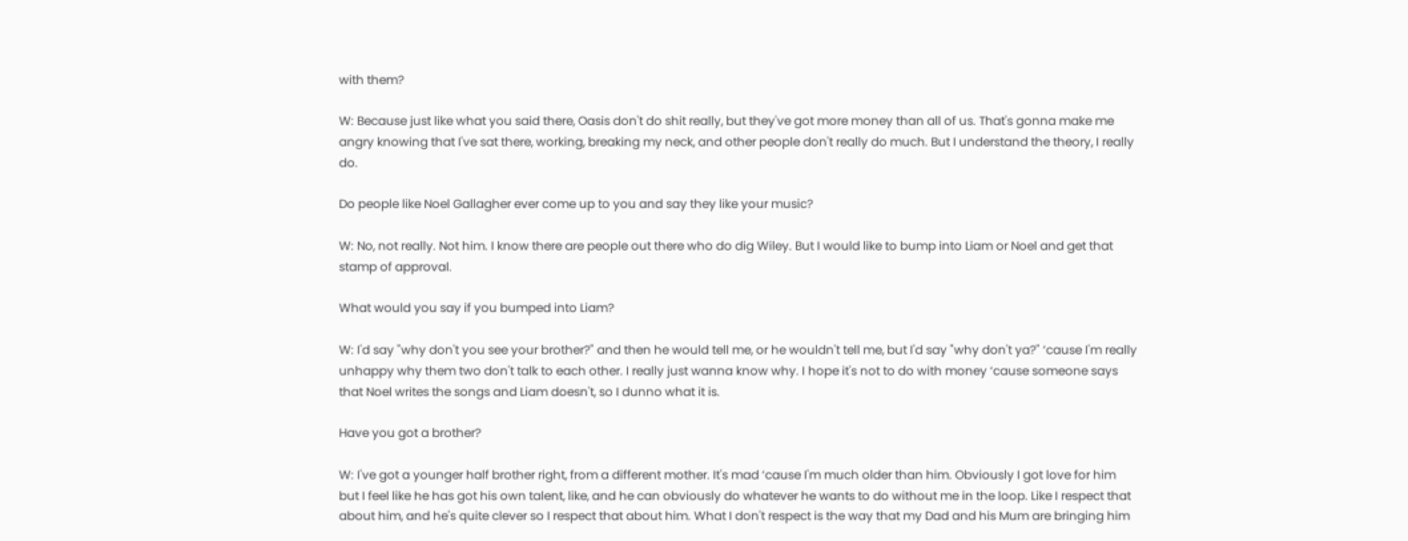with them?

W: Because just like what you said there, Oasis don't do shit really, but they've got more money than all of us. That's gonna make me angry knowing that I've sat there, working, breaking my neck, and other people don't really do much. But I understand the theory, I really do.

Do people like Noel Gallagher ever come up to you and say they like your music?

W: No, not really. Not him. I know there are people out there who do dig Wiley. But I would like to bump into Liam or Noel and get that stamp of approval.

What would you say if you bumped into Liam?

W: I'd say "why don't you see your brother?" and then he would tell me, or he wouldn't tell me, but I'd say "why don't ya?" ‘cause I'm really unhappy why them two don't talk to each other. I really just wanna know why. I hope it's not to do with money ‘cause someone says that Noel writes the songs and Liam doesn't, so I dunno what it is.

Have you got a brother?

W: I've got a younger half brother right, from a different mother. It's mad ‘cause I'm much older than him. Obviously I got love for him but I feel like he has got his own talent, like, and he can obviously do whatever he wants to do without me in the loop. Like I respect that about him, and he's quite clever so I respect that about him. What I don't respect is the way that my Dad and his Mum are bringing him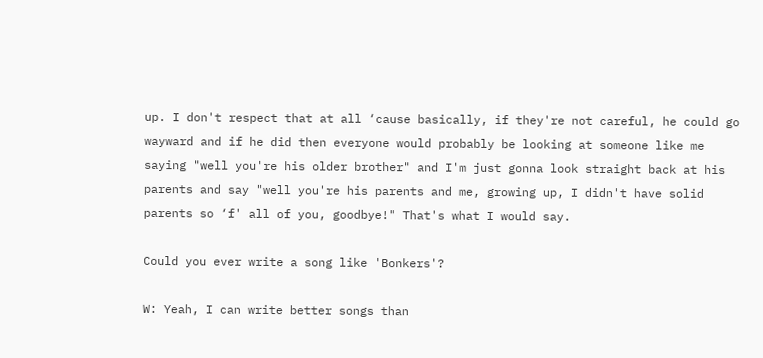up. I don't respect that at all ‘cause basically, if they're not careful, he could go wayward and if he did then everyone would probably be looking at someone like me saying "well you're his older brother" and I'm just gonna look straight back at his parents and say "well you're his parents and me, growing up, I didn't have solid parents so ‘f' all of you, goodbye!" That's what I would say.

Could you ever write a song like 'Bonkers'?

W: Yeah, I can write better songs than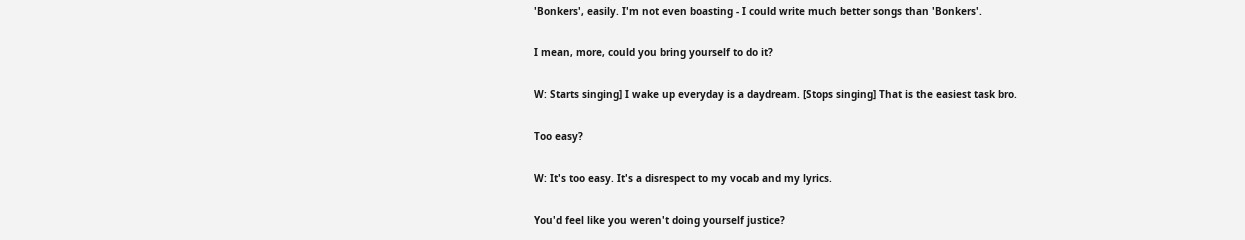'Bonkers', easily. I'm not even boasting - I could write much better songs than 'Bonkers'.

I mean, more, could you bring yourself to do it?

W: Starts singing] I wake up everyday is a daydream. [Stops singing] That is the easiest task bro.

Too easy?

W: It's too easy. It's a disrespect to my vocab and my lyrics.

You'd feel like you weren't doing yourself justice?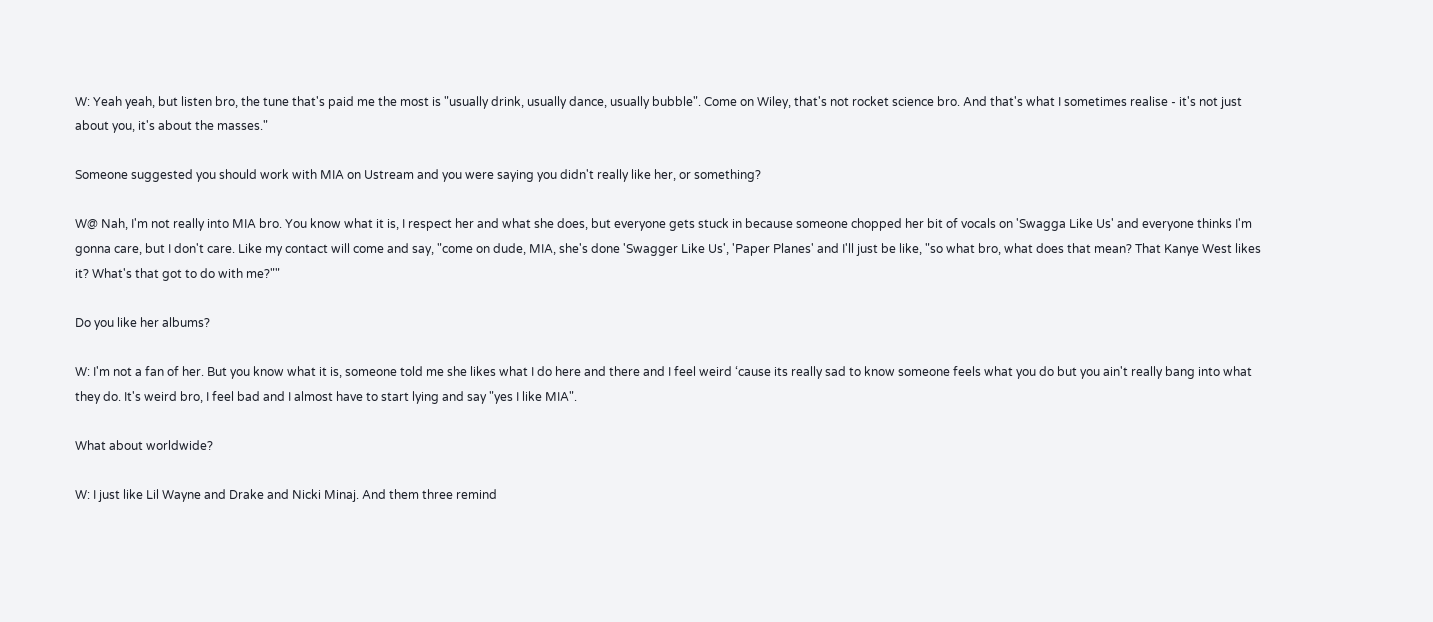W: Yeah yeah, but listen bro, the tune that's paid me the most is "usually drink, usually dance, usually bubble". Come on Wiley, that's not rocket science bro. And that's what I sometimes realise - it's not just about you, it's about the masses."

Someone suggested you should work with MIA on Ustream and you were saying you didn't really like her, or something?

W@ Nah, I'm not really into MIA bro. You know what it is, I respect her and what she does, but everyone gets stuck in because someone chopped her bit of vocals on 'Swagga Like Us' and everyone thinks I'm gonna care, but I don't care. Like my contact will come and say, "come on dude, MIA, she's done 'Swagger Like Us', 'Paper Planes' and I'll just be like, "so what bro, what does that mean? That Kanye West likes it? What's that got to do with me?""

Do you like her albums?

W: I'm not a fan of her. But you know what it is, someone told me she likes what I do here and there and I feel weird ‘cause its really sad to know someone feels what you do but you ain't really bang into what they do. It's weird bro, I feel bad and I almost have to start lying and say "yes I like MIA".

What about worldwide?

W: I just like Lil Wayne and Drake and Nicki Minaj. And them three remind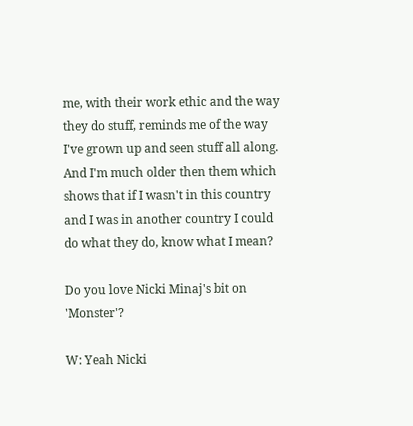me, with their work ethic and the way they do stuff, reminds me of the way I've grown up and seen stuff all along. And I'm much older then them which shows that if I wasn't in this country and I was in another country I could do what they do, know what I mean?

Do you love Nicki Minaj's bit on 'Monster'?

W: Yeah Nicki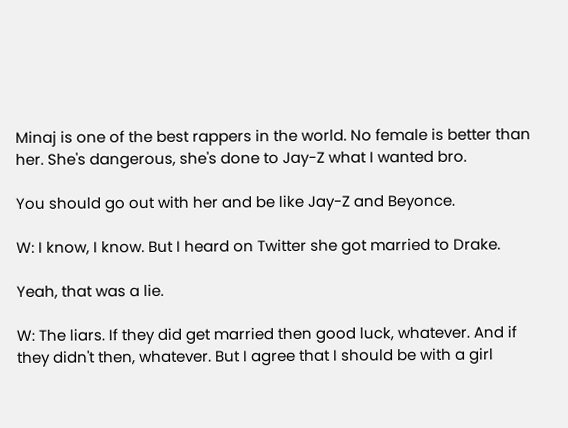Minaj is one of the best rappers in the world. No female is better than her. She's dangerous, she's done to Jay-Z what I wanted bro.

You should go out with her and be like Jay-Z and Beyonce.

W: I know, I know. But I heard on Twitter she got married to Drake.

Yeah, that was a lie.

W: The liars. If they did get married then good luck, whatever. And if they didn't then, whatever. But I agree that I should be with a girl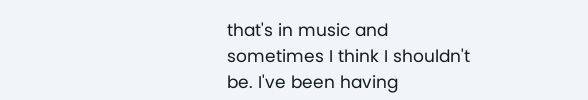that's in music and sometimes I think I shouldn't be. I've been having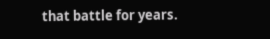that battle for years.